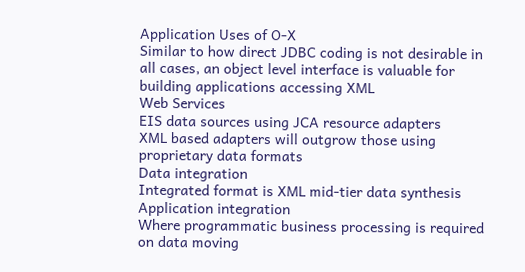Application Uses of O-X
Similar to how direct JDBC coding is not desirable in
all cases, an object level interface is valuable for
building applications accessing XML
Web Services
EIS data sources using JCA resource adapters
XML based adapters will outgrow those using
proprietary data formats
Data integration
Integrated format is XML mid-tier data synthesis
Application integration
Where programmatic business processing is required
on data moving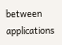between applications